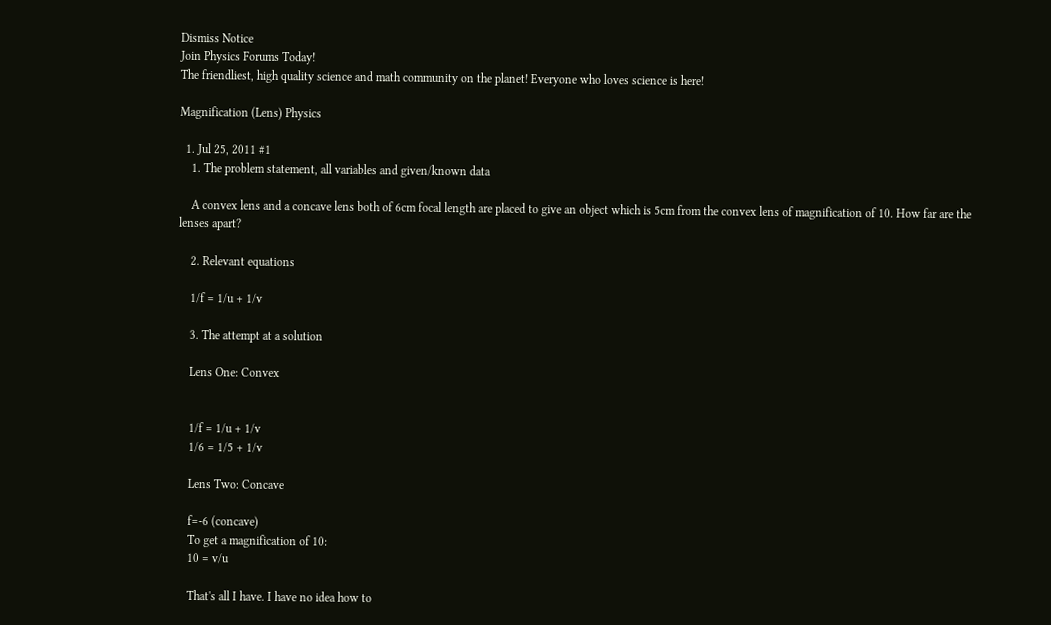Dismiss Notice
Join Physics Forums Today!
The friendliest, high quality science and math community on the planet! Everyone who loves science is here!

Magnification (Lens) Physics

  1. Jul 25, 2011 #1
    1. The problem statement, all variables and given/known data

    A convex lens and a concave lens both of 6cm focal length are placed to give an object which is 5cm from the convex lens of magnification of 10. How far are the lenses apart?

    2. Relevant equations

    1/f = 1/u + 1/v

    3. The attempt at a solution

    Lens One: Convex


    1/f = 1/u + 1/v
    1/6 = 1/5 + 1/v

    Lens Two: Concave

    f=-6 (concave)
    To get a magnification of 10:
    10 = v/u

    That's all I have. I have no idea how to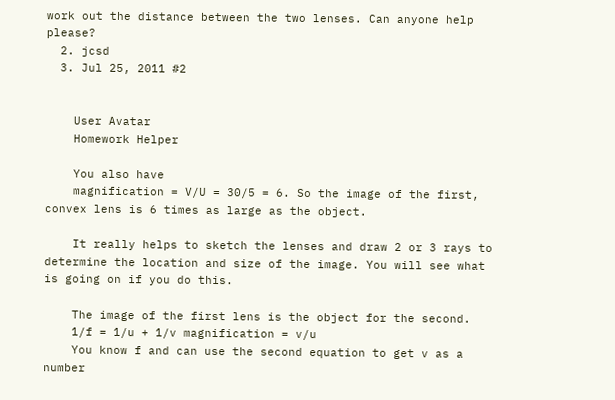work out the distance between the two lenses. Can anyone help please?
  2. jcsd
  3. Jul 25, 2011 #2


    User Avatar
    Homework Helper

    You also have
    magnification = V/U = 30/5 = 6. So the image of the first, convex lens is 6 times as large as the object.

    It really helps to sketch the lenses and draw 2 or 3 rays to determine the location and size of the image. You will see what is going on if you do this.

    The image of the first lens is the object for the second.
    1/f = 1/u + 1/v magnification = v/u
    You know f and can use the second equation to get v as a number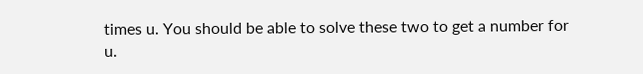times u. You should be able to solve these two to get a number for u.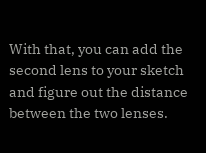With that, you can add the second lens to your sketch and figure out the distance between the two lenses.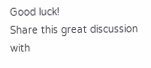Good luck!
Share this great discussion with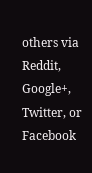others via Reddit, Google+, Twitter, or Facebook